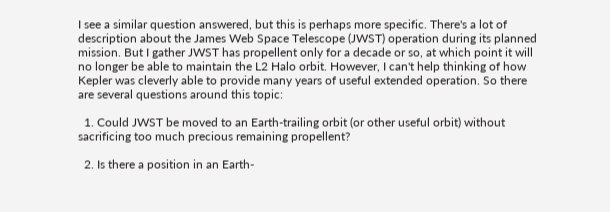I see a similar question answered, but this is perhaps more specific. There's a lot of description about the James Web Space Telescope (JWST) operation during its planned mission. But I gather JWST has propellent only for a decade or so, at which point it will no longer be able to maintain the L2 Halo orbit. However, I can't help thinking of how Kepler was cleverly able to provide many years of useful extended operation. So there are several questions around this topic:

  1. Could JWST be moved to an Earth-trailing orbit (or other useful orbit) without sacrificing too much precious remaining propellent?

  2. Is there a position in an Earth-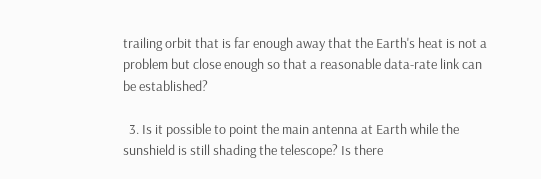trailing orbit that is far enough away that the Earth's heat is not a problem but close enough so that a reasonable data-rate link can be established?

  3. Is it possible to point the main antenna at Earth while the sunshield is still shading the telescope? Is there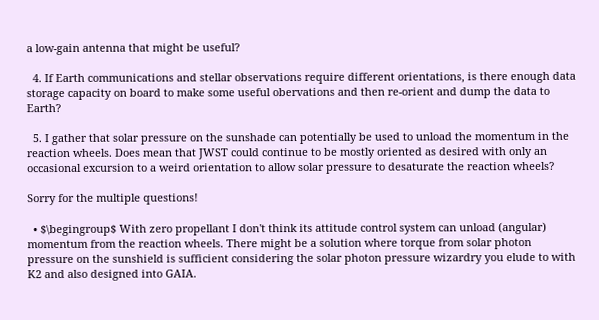a low-gain antenna that might be useful?

  4. If Earth communications and stellar observations require different orientations, is there enough data storage capacity on board to make some useful obervations and then re-orient and dump the data to Earth?

  5. I gather that solar pressure on the sunshade can potentially be used to unload the momentum in the reaction wheels. Does mean that JWST could continue to be mostly oriented as desired with only an occasional excursion to a weird orientation to allow solar pressure to desaturate the reaction wheels?

Sorry for the multiple questions!

  • $\begingroup$ With zero propellant I don't think its attitude control system can unload (angular) momentum from the reaction wheels. There might be a solution where torque from solar photon pressure on the sunshield is sufficient considering the solar photon pressure wizardry you elude to with K2 and also designed into GAIA.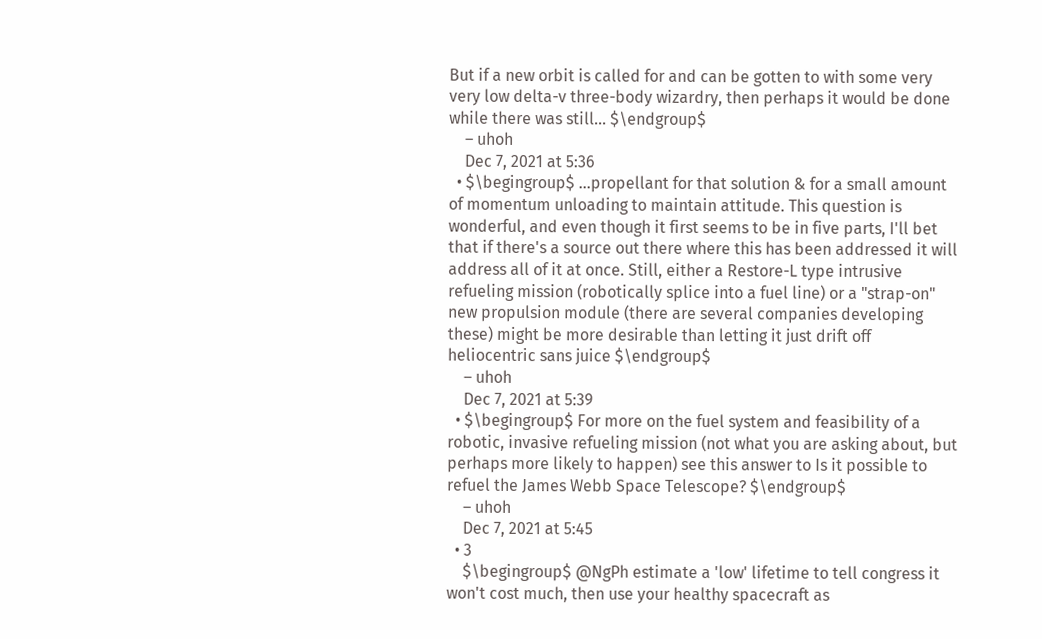But if a new orbit is called for and can be gotten to with some very very low delta-v three-body wizardry, then perhaps it would be done while there was still... $\endgroup$
    – uhoh
    Dec 7, 2021 at 5:36
  • $\begingroup$ ...propellant for that solution & for a small amount of momentum unloading to maintain attitude. This question is wonderful, and even though it first seems to be in five parts, I'll bet that if there's a source out there where this has been addressed it will address all of it at once. Still, either a Restore-L type intrusive refueling mission (robotically splice into a fuel line) or a "strap-on" new propulsion module (there are several companies developing these) might be more desirable than letting it just drift off heliocentric sans juice $\endgroup$
    – uhoh
    Dec 7, 2021 at 5:39
  • $\begingroup$ For more on the fuel system and feasibility of a robotic, invasive refueling mission (not what you are asking about, but perhaps more likely to happen) see this answer to Is it possible to refuel the James Webb Space Telescope? $\endgroup$
    – uhoh
    Dec 7, 2021 at 5:45
  • 3
    $\begingroup$ @NgPh estimate a 'low' lifetime to tell congress it won't cost much, then use your healthy spacecraft as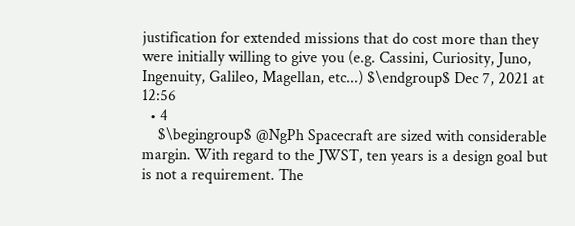justification for extended missions that do cost more than they were initially willing to give you (e.g. Cassini, Curiosity, Juno, Ingenuity, Galileo, Magellan, etc...) $\endgroup$ Dec 7, 2021 at 12:56
  • 4
    $\begingroup$ @NgPh Spacecraft are sized with considerable margin. With regard to the JWST, ten years is a design goal but is not a requirement. The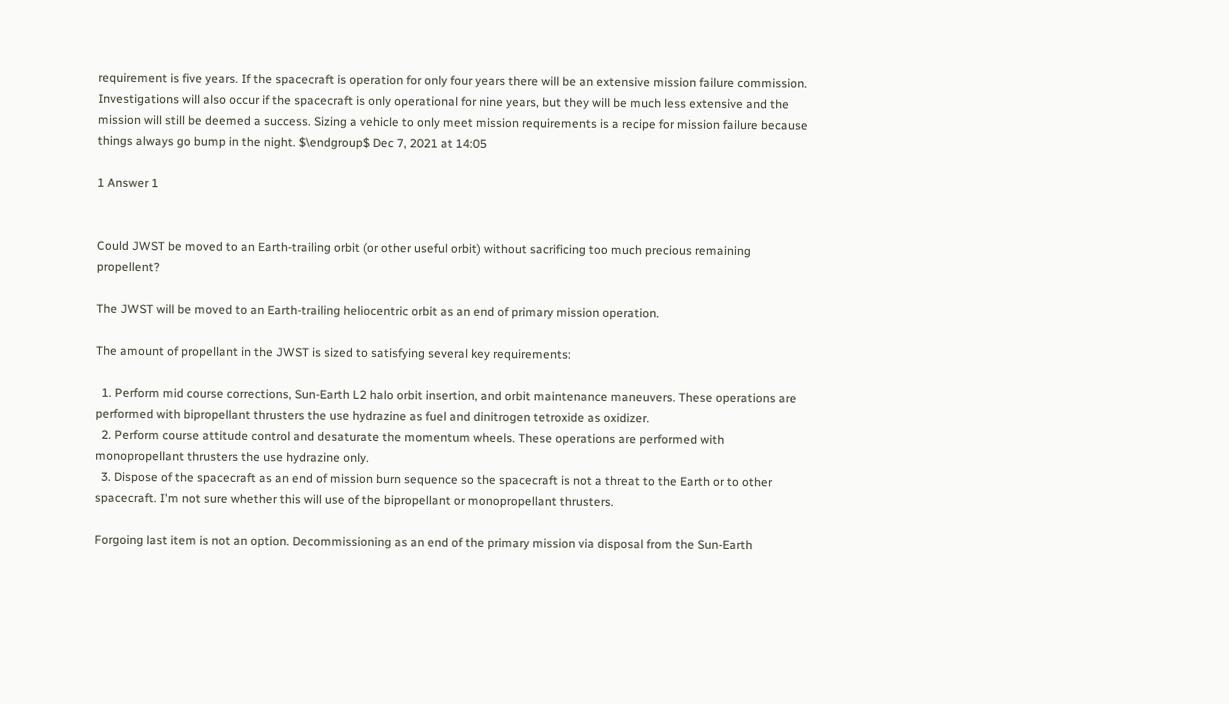requirement is five years. If the spacecraft is operation for only four years there will be an extensive mission failure commission. Investigations will also occur if the spacecraft is only operational for nine years, but they will be much less extensive and the mission will still be deemed a success. Sizing a vehicle to only meet mission requirements is a recipe for mission failure because things always go bump in the night. $\endgroup$ Dec 7, 2021 at 14:05

1 Answer 1


Could JWST be moved to an Earth-trailing orbit (or other useful orbit) without sacrificing too much precious remaining propellent?

The JWST will be moved to an Earth-trailing heliocentric orbit as an end of primary mission operation.

The amount of propellant in the JWST is sized to satisfying several key requirements:

  1. Perform mid course corrections, Sun-Earth L2 halo orbit insertion, and orbit maintenance maneuvers. These operations are performed with bipropellant thrusters the use hydrazine as fuel and dinitrogen tetroxide as oxidizer.
  2. Perform course attitude control and desaturate the momentum wheels. These operations are performed with monopropellant thrusters the use hydrazine only.
  3. Dispose of the spacecraft as an end of mission burn sequence so the spacecraft is not a threat to the Earth or to other spacecraft. I'm not sure whether this will use of the bipropellant or monopropellant thrusters.

Forgoing last item is not an option. Decommissioning as an end of the primary mission via disposal from the Sun-Earth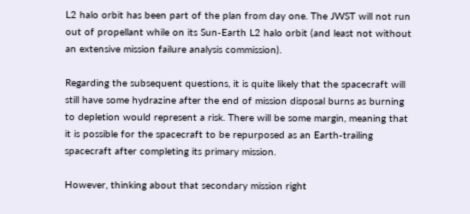L2 halo orbit has been part of the plan from day one. The JWST will not run out of propellant while on its Sun-Earth L2 halo orbit (and least not without an extensive mission failure analysis commission).

Regarding the subsequent questions, it is quite likely that the spacecraft will still have some hydrazine after the end of mission disposal burns as burning to depletion would represent a risk. There will be some margin, meaning that it is possible for the spacecraft to be repurposed as an Earth-trailing spacecraft after completing its primary mission.

However, thinking about that secondary mission right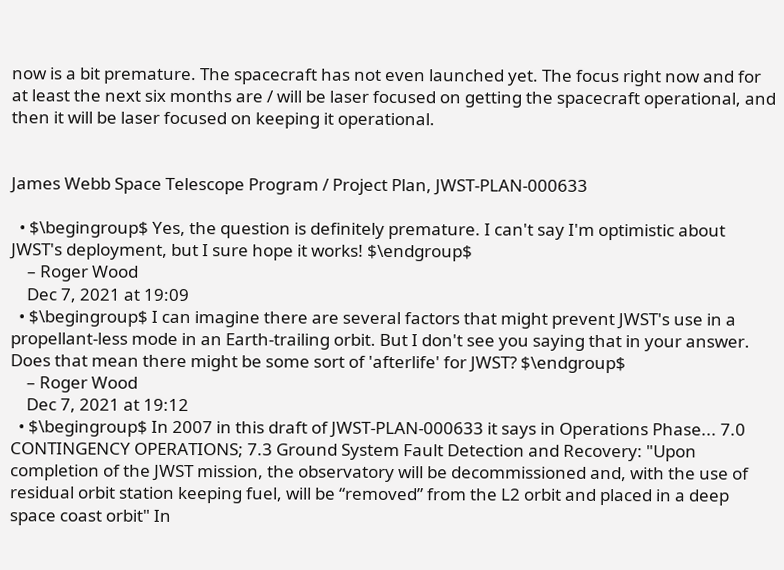now is a bit premature. The spacecraft has not even launched yet. The focus right now and for at least the next six months are / will be laser focused on getting the spacecraft operational, and then it will be laser focused on keeping it operational.


James Webb Space Telescope Program / Project Plan, JWST-PLAN-000633

  • $\begingroup$ Yes, the question is definitely premature. I can't say I'm optimistic about JWST's deployment, but I sure hope it works! $\endgroup$
    – Roger Wood
    Dec 7, 2021 at 19:09
  • $\begingroup$ I can imagine there are several factors that might prevent JWST's use in a propellant-less mode in an Earth-trailing orbit. But I don't see you saying that in your answer. Does that mean there might be some sort of 'afterlife' for JWST? $\endgroup$
    – Roger Wood
    Dec 7, 2021 at 19:12
  • $\begingroup$ In 2007 in this draft of JWST-PLAN-000633 it says in Operations Phase... 7.0 CONTINGENCY OPERATIONS; 7.3 Ground System Fault Detection and Recovery: "Upon completion of the JWST mission, the observatory will be decommissioned and, with the use of residual orbit station keeping fuel, will be “removed” from the L2 orbit and placed in a deep space coast orbit" In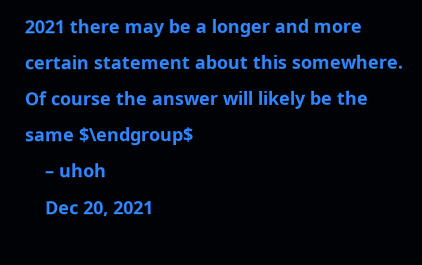2021 there may be a longer and more certain statement about this somewhere. Of course the answer will likely be the same $\endgroup$
    – uhoh
    Dec 20, 2021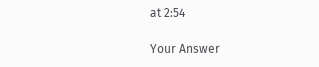at 2:54

Your Answer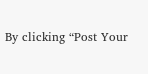By clicking “Post Your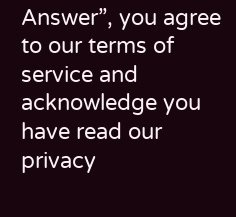Answer”, you agree to our terms of service and acknowledge you have read our privacy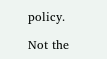policy.

Not the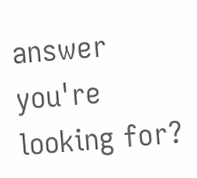answer you're looking for?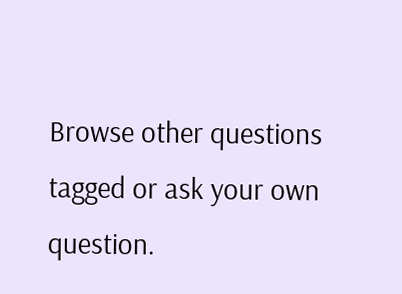Browse other questions tagged or ask your own question.